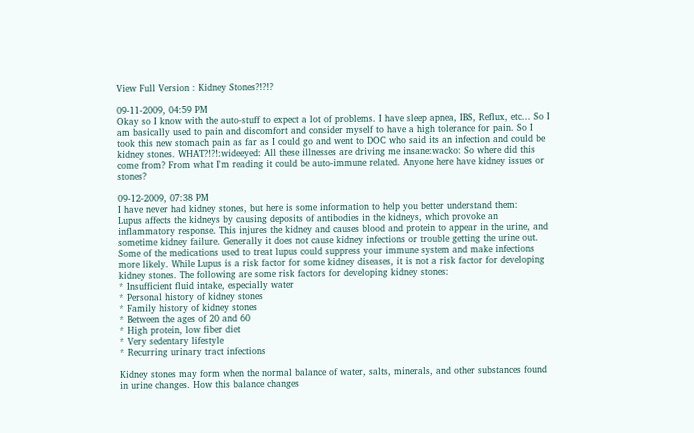View Full Version : Kidney Stones?!?!?

09-11-2009, 04:59 PM
Okay so I know with the auto-stuff to expect a lot of problems. I have sleep apnea, IBS, Reflux, etc... So I am basically used to pain and discomfort and consider myself to have a high tolerance for pain. So I took this new stomach pain as far as I could go and went to DOC who said its an infection and could be kidney stones. WHAT?!?!:wideeyed: All these illnesses are driving me insane:wacko: So where did this come from? From what I'm reading it could be auto-immune related. Anyone here have kidney issues or stones?

09-12-2009, 07:38 PM
I have never had kidney stones, but here is some information to help you better understand them:
Lupus affects the kidneys by causing deposits of antibodies in the kidneys, which provoke an inflammatory response. This injures the kidney and causes blood and protein to appear in the urine, and sometime kidney failure. Generally it does not cause kidney infections or trouble getting the urine out. Some of the medications used to treat lupus could suppress your immune system and make infections more likely. While Lupus is a risk factor for some kidney diseases, it is not a risk factor for developing kidney stones. The following are some risk factors for developing kidney stones:
* Insufficient fluid intake, especially water
* Personal history of kidney stones
* Family history of kidney stones
* Between the ages of 20 and 60
* High protein, low fiber diet
* Very sedentary lifestyle
* Recurring urinary tract infections

Kidney stones may form when the normal balance of water, salts, minerals, and other substances found in urine changes. How this balance changes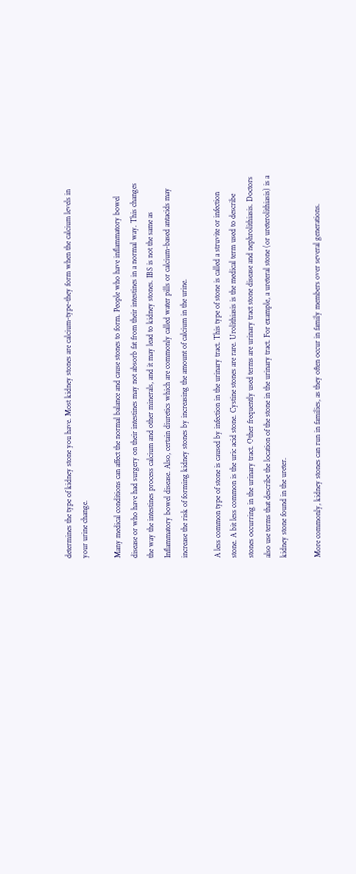determines the type of kidney stone you have. Most kidney stones are calcium-type-they form when the calcium levels in your urine change.

Many medical conditions can affect the normal balance and cause stones to form. People who have inflammatory bowel disease or who have had surgery on their intestines may not absorb fat from their intestines in a normal way. This changes the way the intestines process calcium and other minerals, and it may lead to kidney stones. IBS is not the same as Inflammatory bowel disease. Also, certain diuretics which are commonly called water pills or calcium-based antacids may increase the risk of forming kidney stones by increasing the amount of calcium in the urine.

A less common type of stone is caused by infection in the urinary tract. This type of stone is called a struvite or infection stone. A bit less common is the uric acid stone. Cystine stones are rare. Urolithiasis is the medical term used to describe stones occurring in the urinary tract. Other frequently used terms are urinary tract stone disease and nephrolithiasis. Doctors also use terms that describe the location of the stone in the urinary tract. For example, a ureteral stone (or ureterolithiasis) is a kidney stone found in the ureter.

More commonly, kidney stones can run in families, as they often occur in family members over several generations.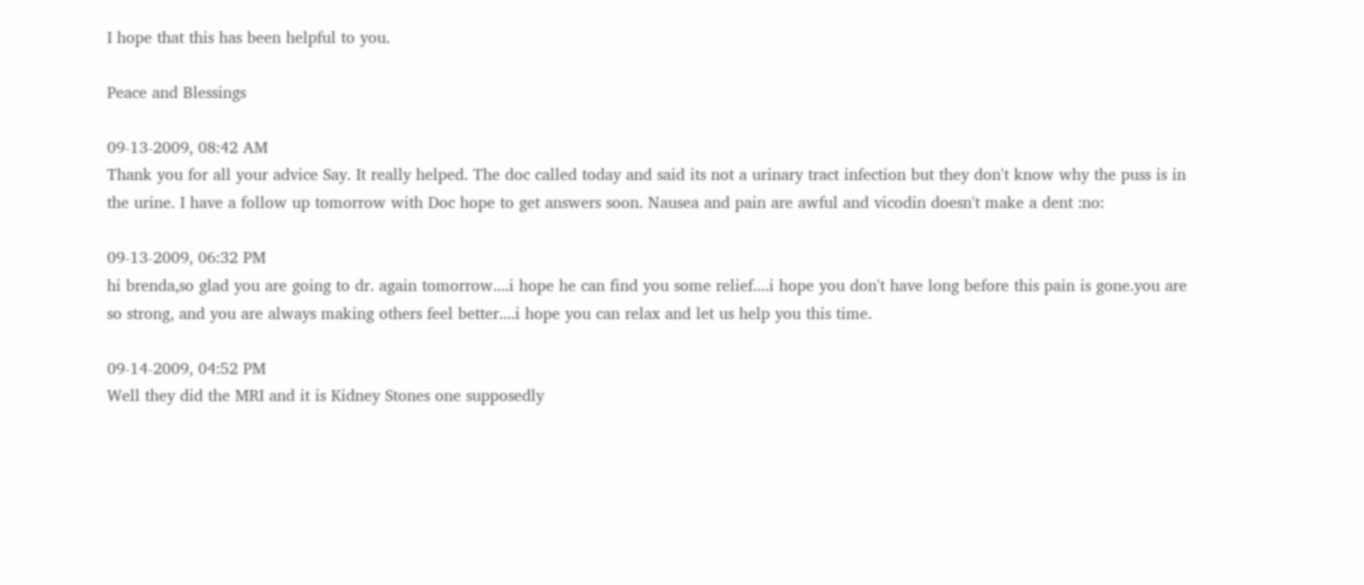I hope that this has been helpful to you.

Peace and Blessings

09-13-2009, 08:42 AM
Thank you for all your advice Say. It really helped. The doc called today and said its not a urinary tract infection but they don't know why the puss is in the urine. I have a follow up tomorrow with Doc hope to get answers soon. Nausea and pain are awful and vicodin doesn't make a dent :no:

09-13-2009, 06:32 PM
hi brenda,so glad you are going to dr. again tomorrow....i hope he can find you some relief....i hope you don't have long before this pain is gone.you are so strong, and you are always making others feel better....i hope you can relax and let us help you this time.

09-14-2009, 04:52 PM
Well they did the MRI and it is Kidney Stones one supposedly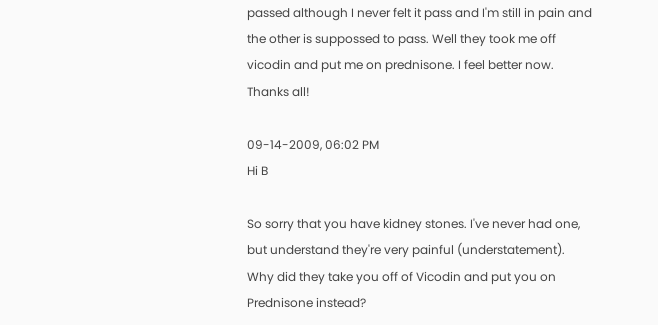passed although I never felt it pass and I'm still in pain and the other is suppossed to pass. Well they took me off vicodin and put me on prednisone. I feel better now. Thanks all!

09-14-2009, 06:02 PM
Hi B

So sorry that you have kidney stones. I've never had one, but understand they're very painful (understatement). Why did they take you off of Vicodin and put you on Prednisone instead?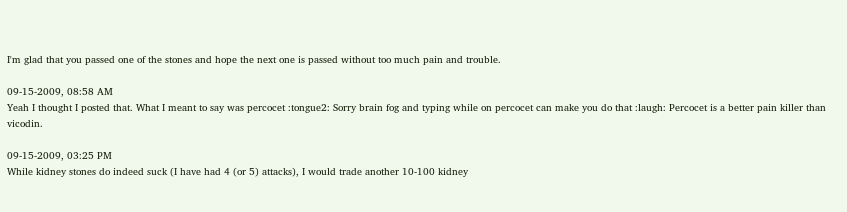I'm glad that you passed one of the stones and hope the next one is passed without too much pain and trouble.

09-15-2009, 08:58 AM
Yeah I thought I posted that. What I meant to say was percocet :tongue2: Sorry brain fog and typing while on percocet can make you do that :laugh: Percocet is a better pain killer than vicodin.

09-15-2009, 03:25 PM
While kidney stones do indeed suck (I have had 4 (or 5) attacks), I would trade another 10-100 kidney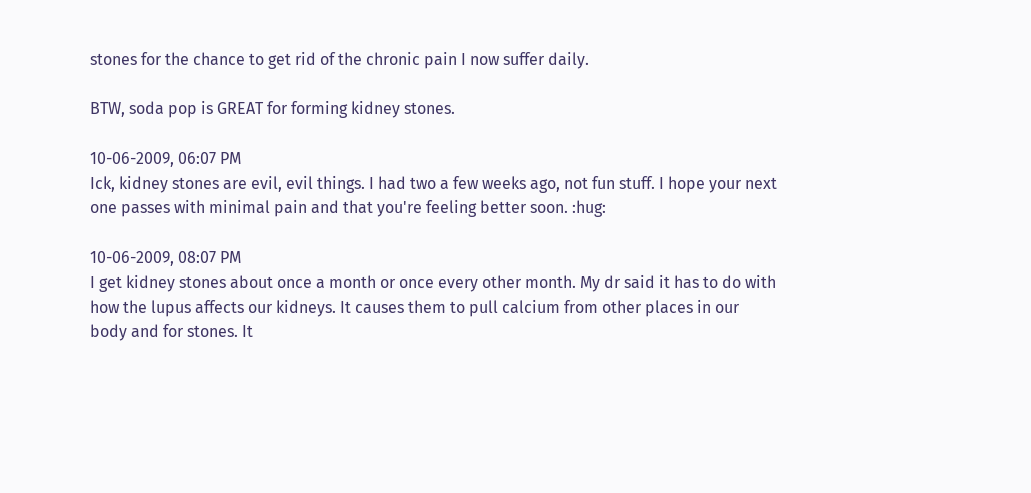stones for the chance to get rid of the chronic pain I now suffer daily.

BTW, soda pop is GREAT for forming kidney stones.

10-06-2009, 06:07 PM
Ick, kidney stones are evil, evil things. I had two a few weeks ago, not fun stuff. I hope your next one passes with minimal pain and that you're feeling better soon. :hug:

10-06-2009, 08:07 PM
I get kidney stones about once a month or once every other month. My dr said it has to do with how the lupus affects our kidneys. It causes them to pull calcium from other places in our body and for stones. It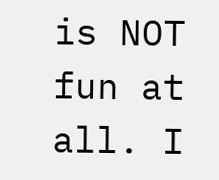is NOT fun at all. I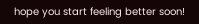hope you start feeling better soon!